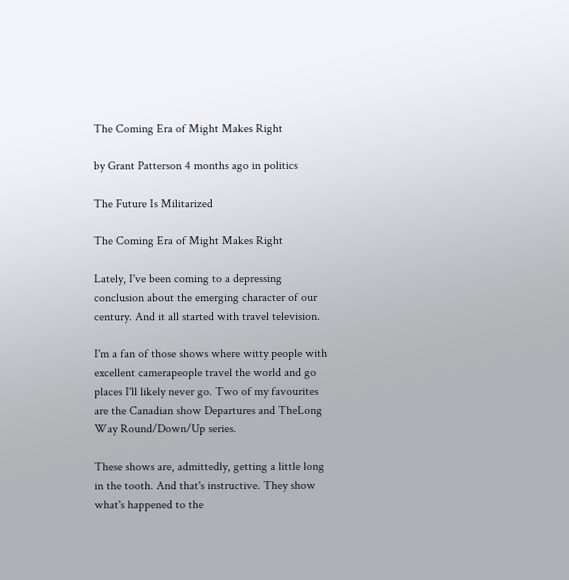The Coming Era of Might Makes Right

by Grant Patterson 4 months ago in politics

The Future Is Militarized

The Coming Era of Might Makes Right

Lately, I've been coming to a depressing conclusion about the emerging character of our century. And it all started with travel television.

I'm a fan of those shows where witty people with excellent camerapeople travel the world and go places I'll likely never go. Two of my favourites are the Canadian show Departures and TheLong Way Round/Down/Up series.

These shows are, admittedly, getting a little long in the tooth. And that's instructive. They show what's happened to the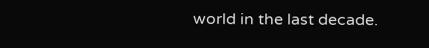world in the last decade.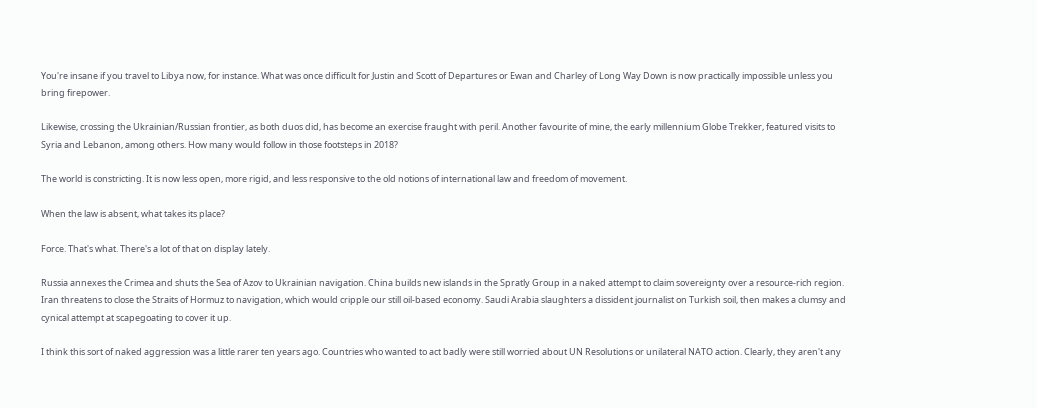You're insane if you travel to Libya now, for instance. What was once difficult for Justin and Scott of Departures or Ewan and Charley of Long Way Down is now practically impossible unless you bring firepower.

Likewise, crossing the Ukrainian/Russian frontier, as both duos did, has become an exercise fraught with peril. Another favourite of mine, the early millennium Globe Trekker, featured visits to Syria and Lebanon, among others. How many would follow in those footsteps in 2018?

The world is constricting. It is now less open, more rigid, and less responsive to the old notions of international law and freedom of movement.

When the law is absent, what takes its place?

Force. That's what. There's a lot of that on display lately.

Russia annexes the Crimea and shuts the Sea of Azov to Ukrainian navigation. China builds new islands in the Spratly Group in a naked attempt to claim sovereignty over a resource-rich region. Iran threatens to close the Straits of Hormuz to navigation, which would cripple our still oil-based economy. Saudi Arabia slaughters a dissident journalist on Turkish soil, then makes a clumsy and cynical attempt at scapegoating to cover it up.

I think this sort of naked aggression was a little rarer ten years ago. Countries who wanted to act badly were still worried about UN Resolutions or unilateral NATO action. Clearly, they aren't any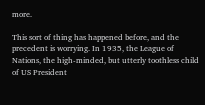more.

This sort of thing has happened before, and the precedent is worrying. In 1935, the League of Nations, the high-minded, but utterly toothless child of US President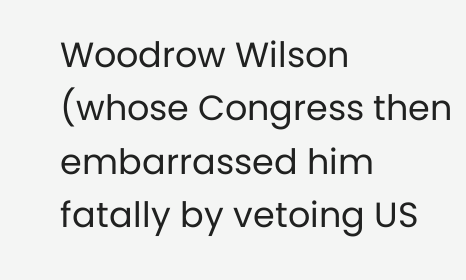Woodrow Wilson (whose Congress then embarrassed him fatally by vetoing US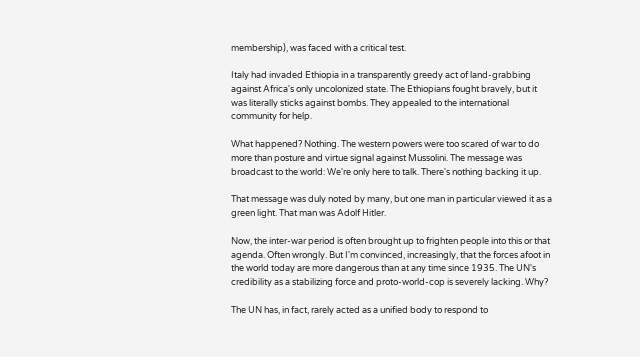membership), was faced with a critical test.

Italy had invaded Ethiopia in a transparently greedy act of land-grabbing against Africa's only uncolonized state. The Ethiopians fought bravely, but it was literally sticks against bombs. They appealed to the international community for help.

What happened? Nothing. The western powers were too scared of war to do more than posture and virtue signal against Mussolini. The message was broadcast to the world: We're only here to talk. There's nothing backing it up.

That message was duly noted by many, but one man in particular viewed it as a green light. That man was Adolf Hitler.

Now, the inter-war period is often brought up to frighten people into this or that agenda. Often wrongly. But I'm convinced, increasingly, that the forces afoot in the world today are more dangerous than at any time since 1935. The UN's credibility as a stabilizing force and proto-world-cop is severely lacking. Why?

The UN has, in fact, rarely acted as a unified body to respond to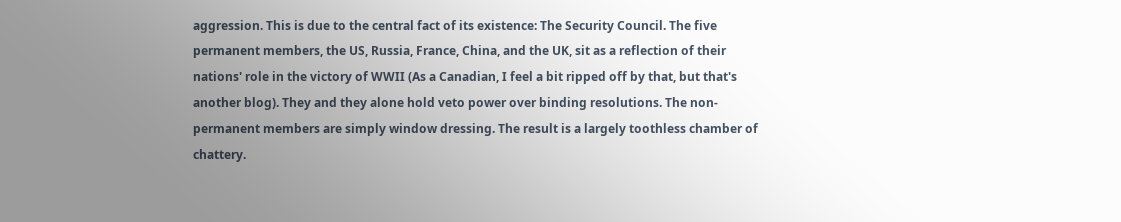aggression. This is due to the central fact of its existence: The Security Council. The five permanent members, the US, Russia, France, China, and the UK, sit as a reflection of their nations' role in the victory of WWII (As a Canadian, I feel a bit ripped off by that, but that's another blog). They and they alone hold veto power over binding resolutions. The non-permanent members are simply window dressing. The result is a largely toothless chamber of chattery.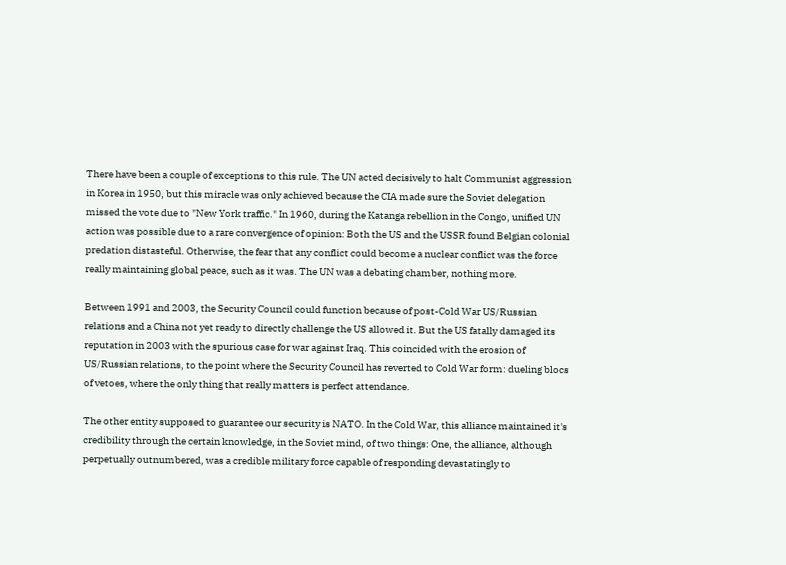There have been a couple of exceptions to this rule. The UN acted decisively to halt Communist aggression in Korea in 1950, but this miracle was only achieved because the CIA made sure the Soviet delegation missed the vote due to "New York traffic." In 1960, during the Katanga rebellion in the Congo, unified UN action was possible due to a rare convergence of opinion: Both the US and the USSR found Belgian colonial predation distasteful. Otherwise, the fear that any conflict could become a nuclear conflict was the force really maintaining global peace, such as it was. The UN was a debating chamber, nothing more.

Between 1991 and 2003, the Security Council could function because of post-Cold War US/Russian relations and a China not yet ready to directly challenge the US allowed it. But the US fatally damaged its reputation in 2003 with the spurious case for war against Iraq. This coincided with the erosion of US/Russian relations, to the point where the Security Council has reverted to Cold War form: dueling blocs of vetoes, where the only thing that really matters is perfect attendance.

The other entity supposed to guarantee our security is NATO. In the Cold War, this alliance maintained it's credibility through the certain knowledge, in the Soviet mind, of two things: One, the alliance, although perpetually outnumbered, was a credible military force capable of responding devastatingly to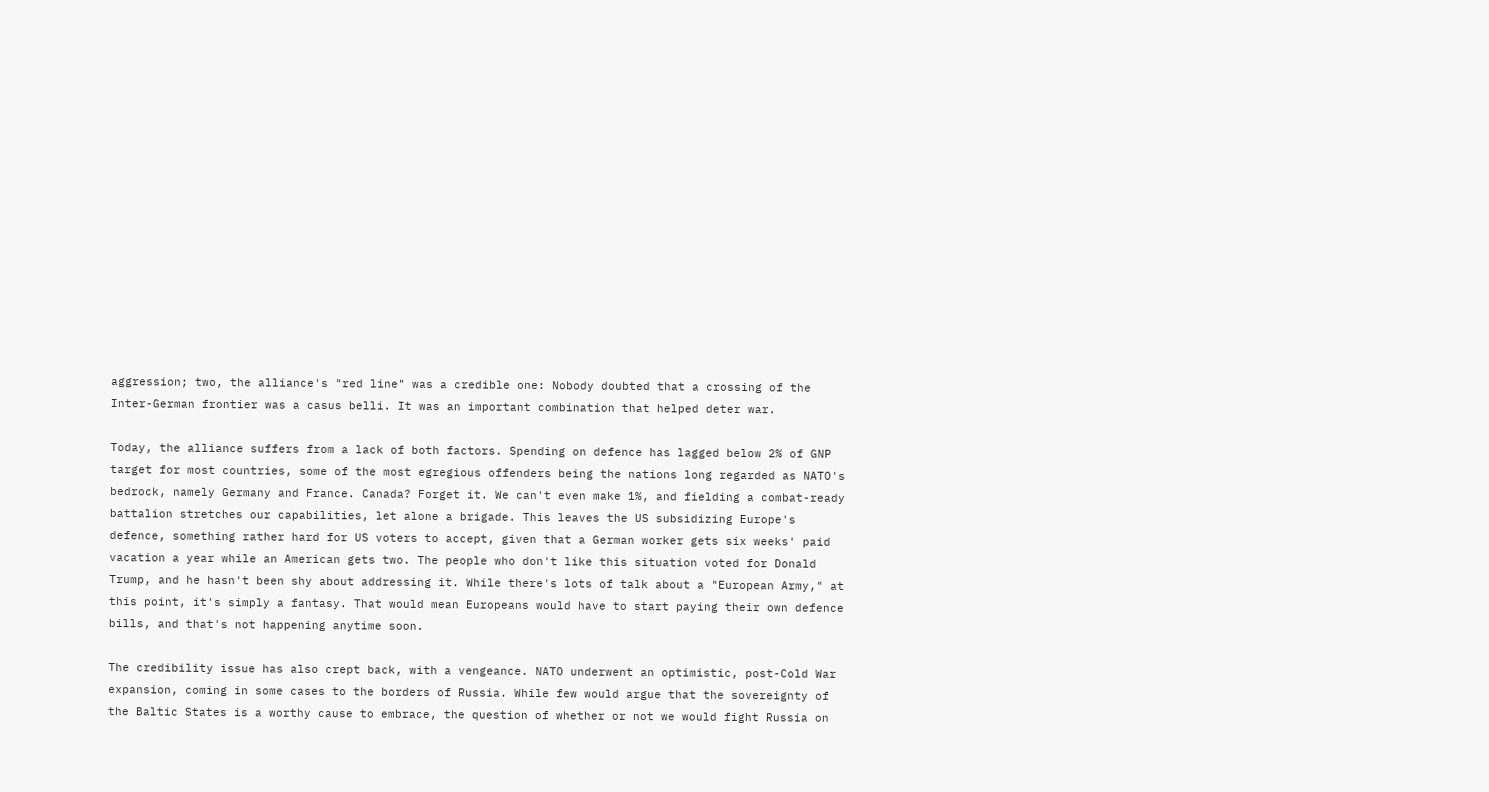aggression; two, the alliance's "red line" was a credible one: Nobody doubted that a crossing of the Inter-German frontier was a casus belli. It was an important combination that helped deter war.

Today, the alliance suffers from a lack of both factors. Spending on defence has lagged below 2% of GNP target for most countries, some of the most egregious offenders being the nations long regarded as NATO's bedrock, namely Germany and France. Canada? Forget it. We can't even make 1%, and fielding a combat-ready battalion stretches our capabilities, let alone a brigade. This leaves the US subsidizing Europe's defence, something rather hard for US voters to accept, given that a German worker gets six weeks' paid vacation a year while an American gets two. The people who don't like this situation voted for Donald Trump, and he hasn't been shy about addressing it. While there's lots of talk about a "European Army," at this point, it's simply a fantasy. That would mean Europeans would have to start paying their own defence bills, and that's not happening anytime soon.

The credibility issue has also crept back, with a vengeance. NATO underwent an optimistic, post-Cold War expansion, coming in some cases to the borders of Russia. While few would argue that the sovereignty of the Baltic States is a worthy cause to embrace, the question of whether or not we would fight Russia on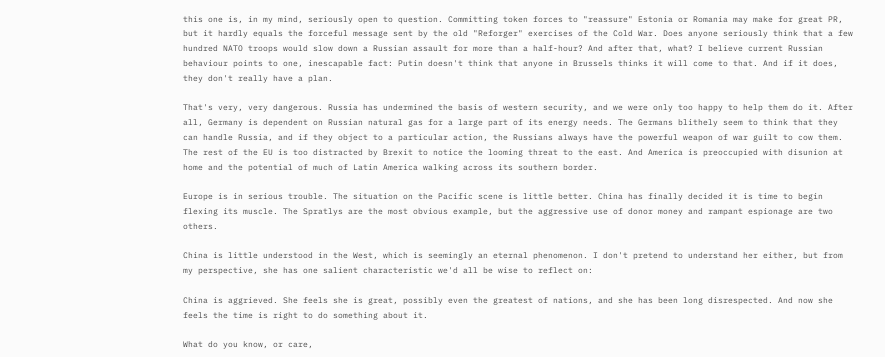this one is, in my mind, seriously open to question. Committing token forces to "reassure" Estonia or Romania may make for great PR, but it hardly equals the forceful message sent by the old "Reforger" exercises of the Cold War. Does anyone seriously think that a few hundred NATO troops would slow down a Russian assault for more than a half-hour? And after that, what? I believe current Russian behaviour points to one, inescapable fact: Putin doesn't think that anyone in Brussels thinks it will come to that. And if it does, they don't really have a plan.

That's very, very dangerous. Russia has undermined the basis of western security, and we were only too happy to help them do it. After all, Germany is dependent on Russian natural gas for a large part of its energy needs. The Germans blithely seem to think that they can handle Russia, and if they object to a particular action, the Russians always have the powerful weapon of war guilt to cow them. The rest of the EU is too distracted by Brexit to notice the looming threat to the east. And America is preoccupied with disunion at home and the potential of much of Latin America walking across its southern border.

Europe is in serious trouble. The situation on the Pacific scene is little better. China has finally decided it is time to begin flexing its muscle. The Spratlys are the most obvious example, but the aggressive use of donor money and rampant espionage are two others.

China is little understood in the West, which is seemingly an eternal phenomenon. I don't pretend to understand her either, but from my perspective, she has one salient characteristic we'd all be wise to reflect on:

China is aggrieved. She feels she is great, possibly even the greatest of nations, and she has been long disrespected. And now she feels the time is right to do something about it.

What do you know, or care,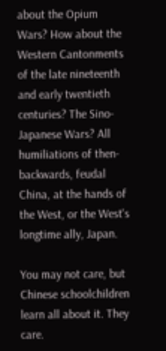about the Opium Wars? How about the Western Cantonments of the late nineteenth and early twentieth centuries? The Sino-Japanese Wars? All humiliations of then-backwards, feudal China, at the hands of the West, or the West's longtime ally, Japan.

You may not care, but Chinese schoolchildren learn all about it. They care.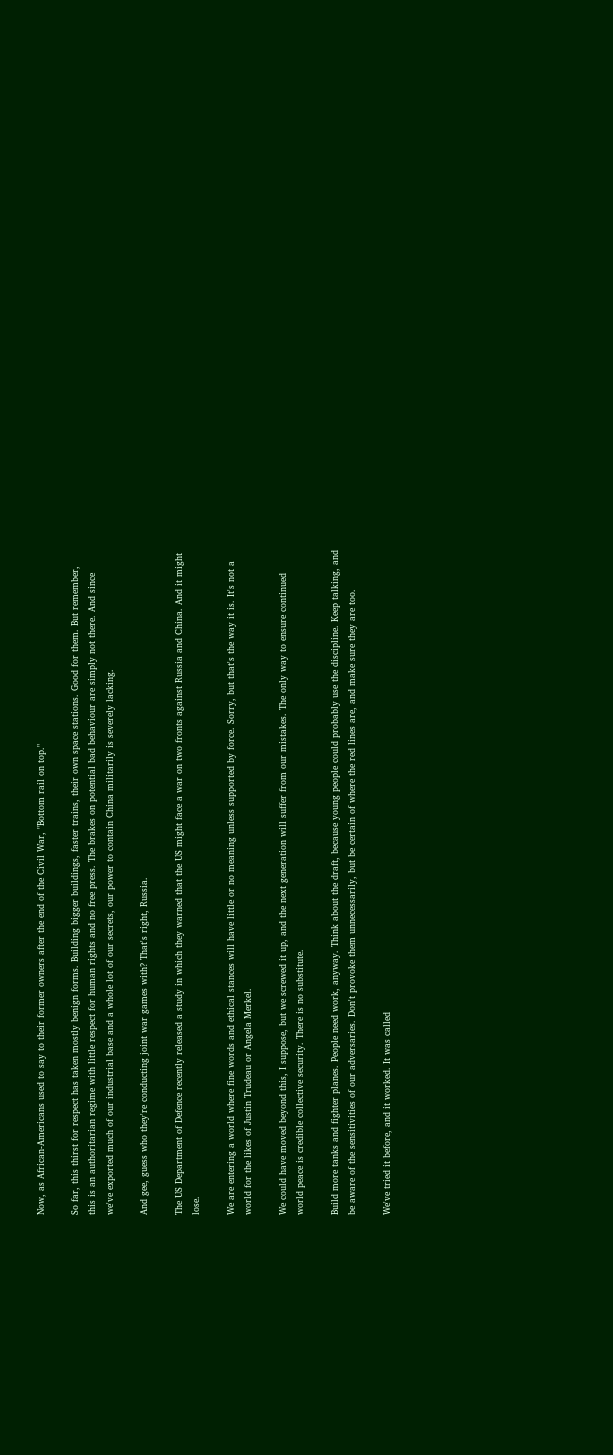Now, as African-Americans used to say to their former owners after the end of the Civil War, "Bottom rail on top."

So far, this thirst for respect has taken mostly benign forms. Building bigger buildings, faster trains, their own space stations. Good for them. But remember, this is an authoritarian regime with little respect for human rights and no free press. The brakes on potential bad behaviour are simply not there. And since we've exported much of our industrial base and a whole lot of our secrets, our power to contain China militarily is severely lacking.

And gee, guess who they're conducting joint war games with? That's right, Russia.

The US Department of Defence recently released a study in which they warned that the US might face a war on two fronts against Russia and China. And it might lose.

We are entering a world where fine words and ethical stances will have little or no meaning unless supported by force. Sorry, but that's the way it is. It's not a world for the likes of Justin Trudeau or Angela Merkel.

We could have moved beyond this, I suppose, but we screwed it up, and the next generation will suffer from our mistakes. The only way to ensure continued world peace is credible collective security. There is no substitute.

Build more tanks and fighter planes. People need work, anyway. Think about the draft, because young people could probably use the discipline. Keep talking, and be aware of the sensitivities of our adversaries. Don't provoke them unnecessarily, but be certain of where the red lines are, and make sure they are too.

We've tried it before, and it worked. It was called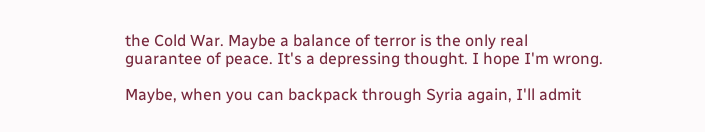the Cold War. Maybe a balance of terror is the only real guarantee of peace. It's a depressing thought. I hope I'm wrong.

Maybe, when you can backpack through Syria again, I'll admit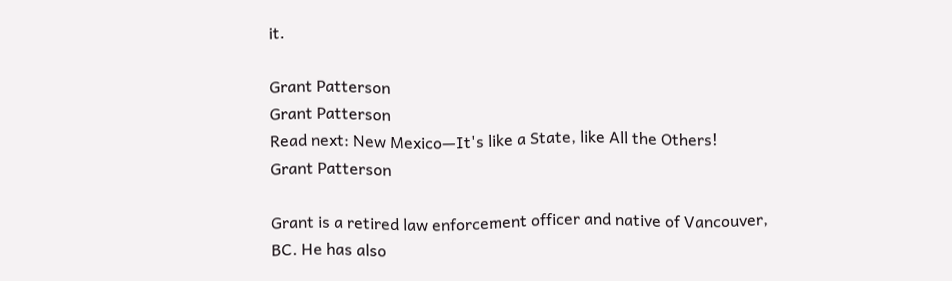it.

Grant Patterson
Grant Patterson
Read next: New Mexico—It's like a State, like All the Others!
Grant Patterson

Grant is a retired law enforcement officer and native of Vancouver, BC. He has also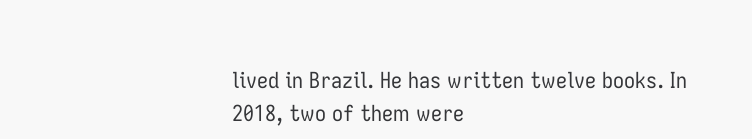lived in Brazil. He has written twelve books. In 2018, two of them were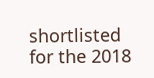shortlisted for the 2018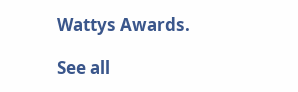Wattys Awards.

See all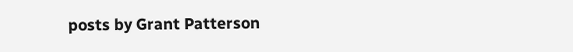posts by Grant Patterson